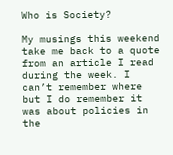Who is Society?

My musings this weekend take me back to a quote from an article I read during the week. I can’t remember where but I do remember it was about policies in the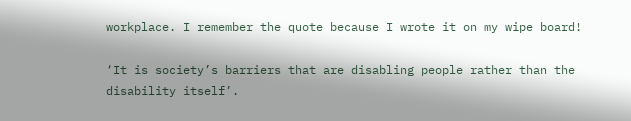workplace. I remember the quote because I wrote it on my wipe board!

‘It is society’s barriers that are disabling people rather than the disability itself’.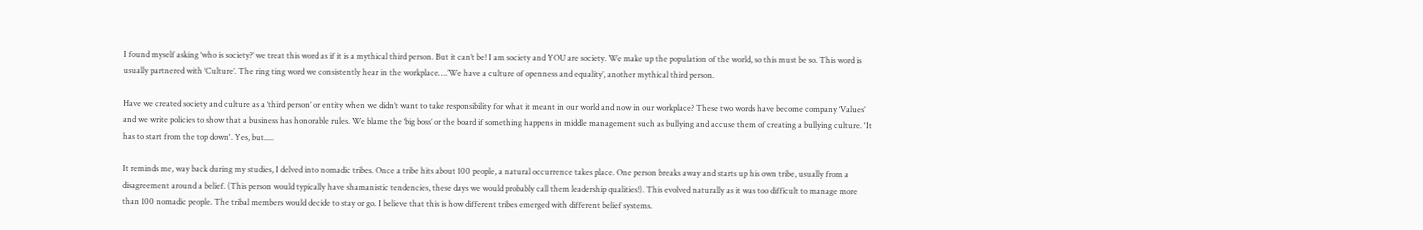I found myself asking ‘who is society?’ we treat this word as if it is a mythical third person. But it can’t be! I am society and YOU are society. We make up the population of the world, so this must be so. This word is usually partnered with ‘Culture’. The ring ting word we consistently hear in the workplace….’We have a culture of openness and equality’, another mythical third person.

Have we created society and culture as a ‘third person’ or entity when we didn’t want to take responsibility for what it meant in our world and now in our workplace? These two words have become company ‘Values’ and we write policies to show that a business has honorable rules. We blame the ‘big boss’ or the board if something happens in middle management such as bullying and accuse them of creating a bullying culture. 'It has to start from the top down'. Yes, but.....

It reminds me, way back during my studies, I delved into nomadic tribes. Once a tribe hits about 100 people, a natural occurrence takes place. One person breaks away and starts up his own tribe, usually from a disagreement around a belief. (This person would typically have shamanistic tendencies, these days we would probably call them leadership qualities!). This evolved naturally as it was too difficult to manage more than 100 nomadic people. The tribal members would decide to stay or go. I believe that this is how different tribes emerged with different belief systems.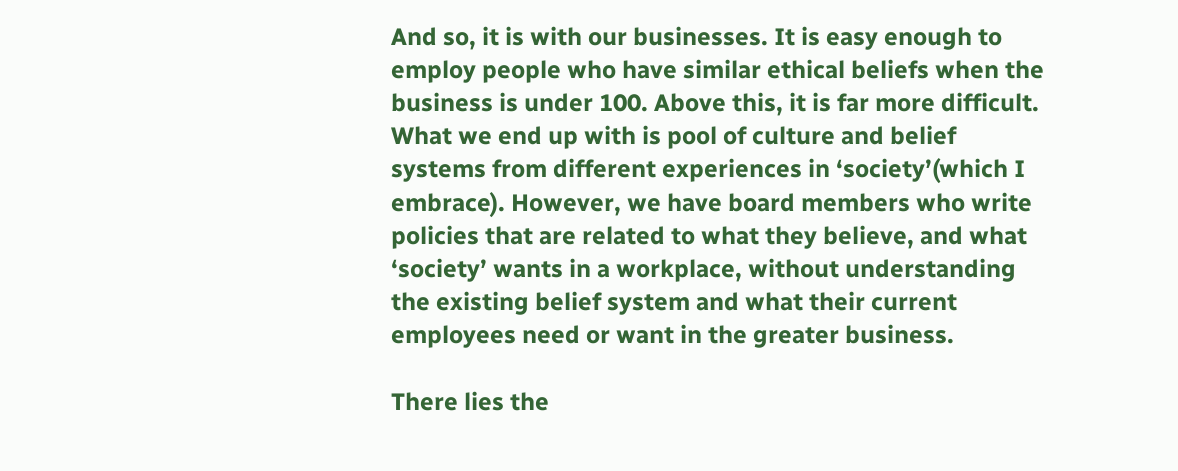And so, it is with our businesses. It is easy enough to employ people who have similar ethical beliefs when the business is under 100. Above this, it is far more difficult. What we end up with is pool of culture and belief systems from different experiences in ‘society’(which I embrace). However, we have board members who write policies that are related to what they believe, and what ‘society’ wants in a workplace, without understanding the existing belief system and what their current employees need or want in the greater business.

There lies the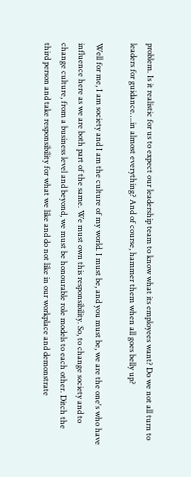problem. Is it realistic for us to expect our leadership team to know what its employees want? Do we not all turn to leaders for guidance….in almost everything? And of course, hammer them when all goes belly up?

Well for me, I am society and I am the culture of my world. I must be, and you must be, we are the one's who have influence here as we are both part of the same. We must own this responsibility. So, to change society and to change culture, from a business level and beyond, we must be honourable role models to each other. Ditch the third person and take responsibility for what we like and do not like in our workplace and demonstrate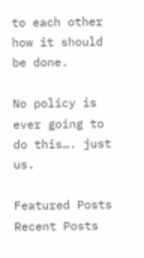to each other how it should be done.

No policy is ever going to do this…. just us.

Featured Posts
Recent Posts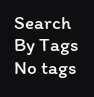Search By Tags
No tags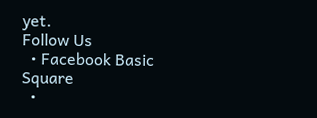yet.
Follow Us
  • Facebook Basic Square
  •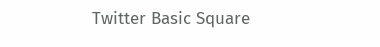Twitter Basic Square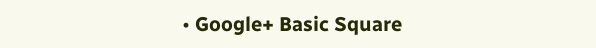• Google+ Basic Square